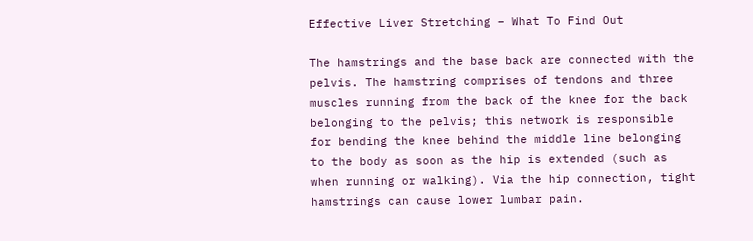Effective Liver Stretching – What To Find Out

The hamstrings and the base back are connected with the pelvis. The hamstring comprises of tendons and three muscles running from the back of the knee for the back belonging to the pelvis; this network is responsible for bending the knee behind the middle line belonging to the body as soon as the hip is extended (such as when running or walking). Via the hip connection, tight hamstrings can cause lower lumbar pain.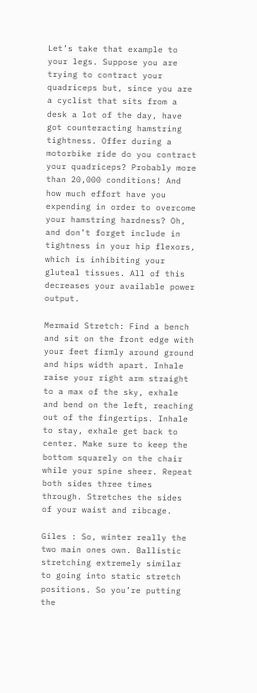Let’s take that example to your legs. Suppose you are trying to contract your quadriceps but, since you are a cyclist that sits from a desk a lot of the day, have got counteracting hamstring tightness. Offer during a motorbike ride do you contract your quadriceps? Probably more than 20,000 conditions! And how much effort have you expending in order to overcome your hamstring hardness? Oh, and don’t forget include in tightness in your hip flexors, which is inhibiting your gluteal tissues. All of this decreases your available power output.

Mermaid Stretch: Find a bench and sit on the front edge with your feet firmly around ground and hips width apart. Inhale raise your right arm straight to a max of the sky, exhale and bend on the left, reaching out of the fingertips. Inhale to stay, exhale get back to center. Make sure to keep the bottom squarely on the chair while your spine sheer. Repeat both sides three times through. Stretches the sides of your waist and ribcage.

Giles : So, winter really the two main ones own. Ballistic stretching extremely similar to going into static stretch positions. So you’re putting the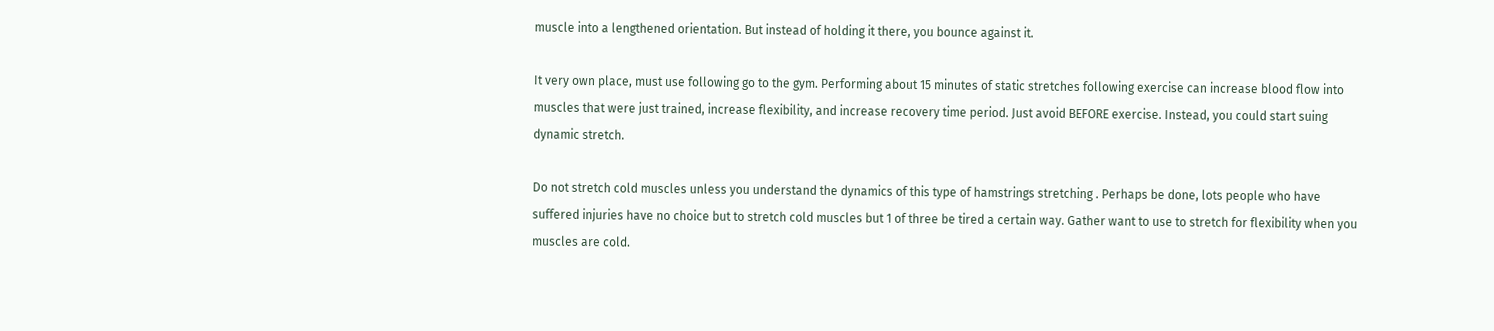muscle into a lengthened orientation. But instead of holding it there, you bounce against it.

It very own place, must use following go to the gym. Performing about 15 minutes of static stretches following exercise can increase blood flow into muscles that were just trained, increase flexibility, and increase recovery time period. Just avoid BEFORE exercise. Instead, you could start suing dynamic stretch.

Do not stretch cold muscles unless you understand the dynamics of this type of hamstrings stretching . Perhaps be done, lots people who have suffered injuries have no choice but to stretch cold muscles but 1 of three be tired a certain way. Gather want to use to stretch for flexibility when you muscles are cold.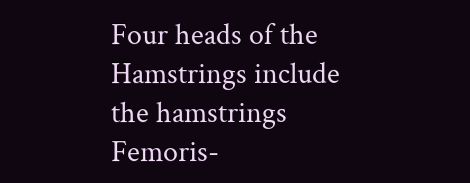Four heads of the Hamstrings include the hamstrings Femoris-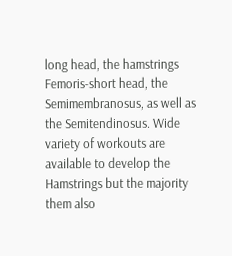long head, the hamstrings Femoris-short head, the Semimembranosus, as well as the Semitendinosus. Wide variety of workouts are available to develop the Hamstrings but the majority them also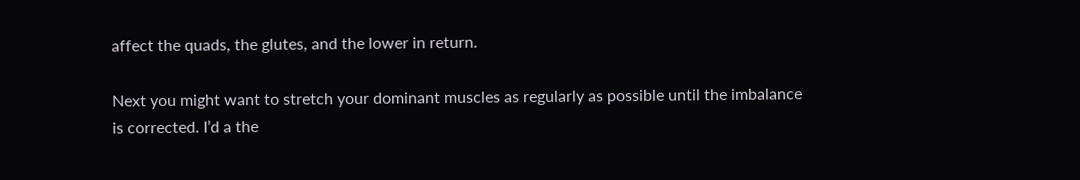affect the quads, the glutes, and the lower in return.

Next you might want to stretch your dominant muscles as regularly as possible until the imbalance is corrected. I’d a the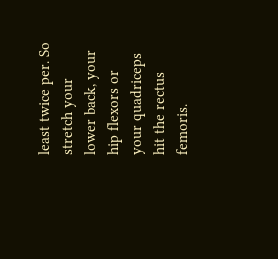least twice per. So stretch your lower back, your hip flexors or your quadriceps hit the rectus femoris.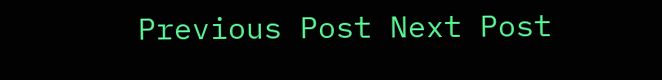Previous Post Next Post